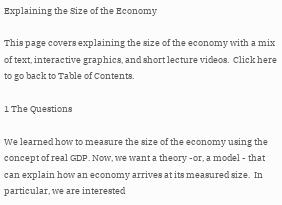Explaining the Size of the Economy

This page covers explaining the size of the economy with a mix of text, interactive graphics, and short lecture videos.  Click here to go back to Table of Contents.

1 The Questions

We learned how to measure the size of the economy using the concept of real GDP. Now, we want a theory -or, a model - that can explain how an economy arrives at its measured size.  In particular, we are interested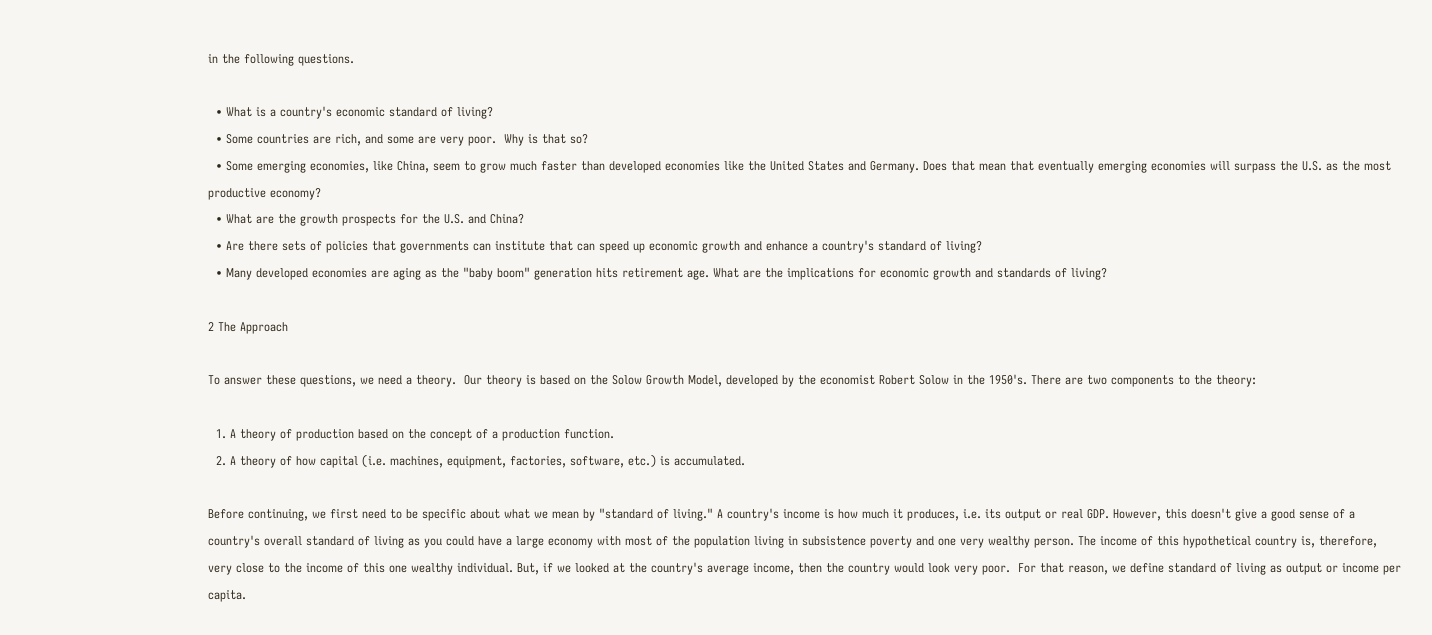in the following questions.

  • What is a country's economic standard of living?
  • Some countries are rich, and some are very poor.  Why is that so?
  • Some emerging economies, like China, seem to grow much faster than developed economies like the United States and Germany. Does that mean that eventually emerging economies will surpass the U.S. as the most productive economy?
  • What are the growth prospects for the U.S. and China?
  • Are there sets of policies that governments can institute that can speed up economic growth and enhance a country's standard of living?
  • Many developed economies are aging as the "baby boom" generation hits retirement age. What are the implications for economic growth and standards of living?

2 The Approach

To answer these questions, we need a theory.  Our theory is based on the Solow Growth Model, developed by the economist Robert Solow in the 1950's. There are two components to the theory:

  1. A theory of production based on the concept of a production function.
  2. A theory of how capital (i.e. machines, equipment, factories, software, etc.) is accumulated.

Before continuing, we first need to be specific about what we mean by "standard of living." A country's income is how much it produces, i.e. its output or real GDP. However, this doesn't give a good sense of a country's overall standard of living as you could have a large economy with most of the population living in subsistence poverty and one very wealthy person. The income of this hypothetical country is, therefore, very close to the income of this one wealthy individual. But, if we looked at the country's average income, then the country would look very poor.  For that reason, we define standard of living as output or income per capita.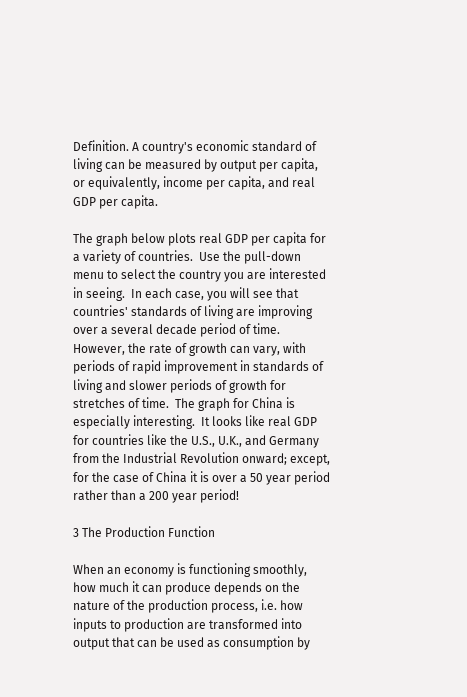Definition. A country's economic standard of living can be measured by output per capita, or equivalently, income per capita, and real GDP per capita.

The graph below plots real GDP per capita for a variety of countries.  Use the pull-down menu to select the country you are interested in seeing.  In each case, you will see that countries' standards of living are improving over a several decade period of time.  However, the rate of growth can vary, with periods of rapid improvement in standards of living and slower periods of growth for stretches of time.  The graph for China is especially interesting.  It looks like real GDP for countries like the U.S., U.K., and Germany from the Industrial Revolution onward; except, for the case of China it is over a 50 year period rather than a 200 year period!

3 The Production Function

When an economy is functioning smoothly, how much it can produce depends on the nature of the production process, i.e. how inputs to production are transformed into output that can be used as consumption by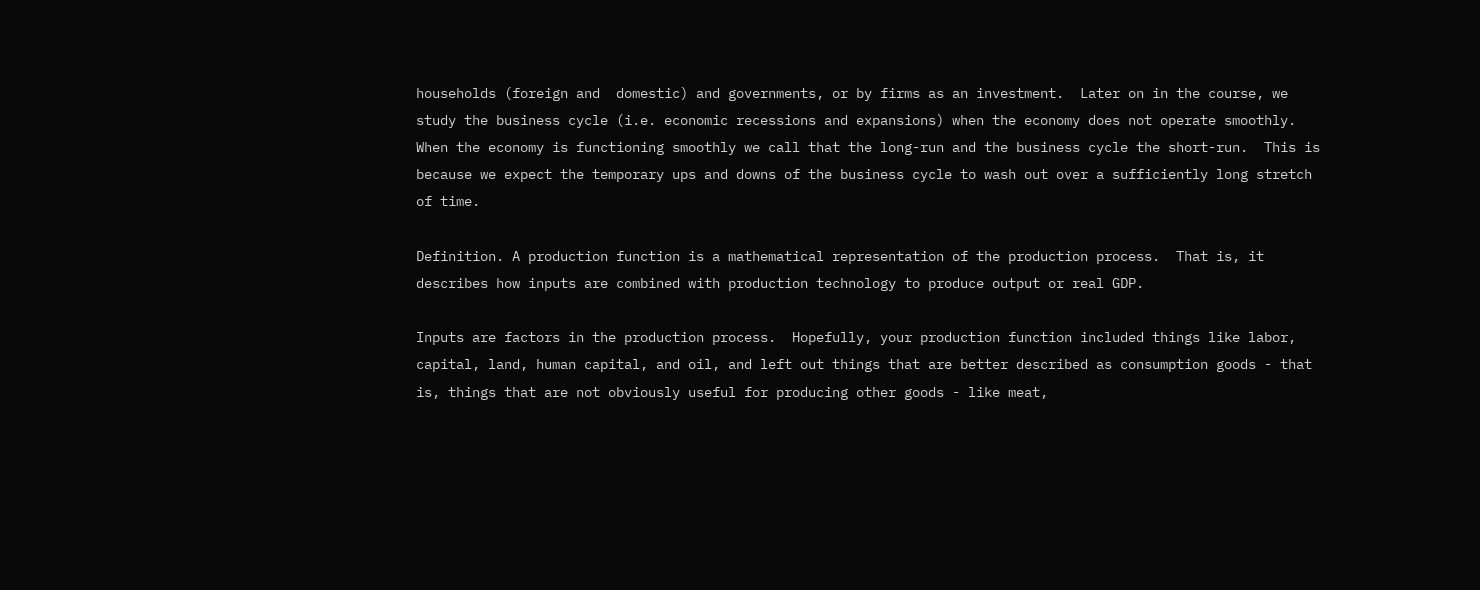households (foreign and  domestic) and governments, or by firms as an investment.  Later on in the course, we study the business cycle (i.e. economic recessions and expansions) when the economy does not operate smoothly.  When the economy is functioning smoothly we call that the long-run and the business cycle the short-run.  This is because we expect the temporary ups and downs of the business cycle to wash out over a sufficiently long stretch of time.

Definition. A production function is a mathematical representation of the production process.  That is, it describes how inputs are combined with production technology to produce output or real GDP.

Inputs are factors in the production process.  Hopefully, your production function included things like labor, capital, land, human capital, and oil, and left out things that are better described as consumption goods - that is, things that are not obviously useful for producing other goods - like meat,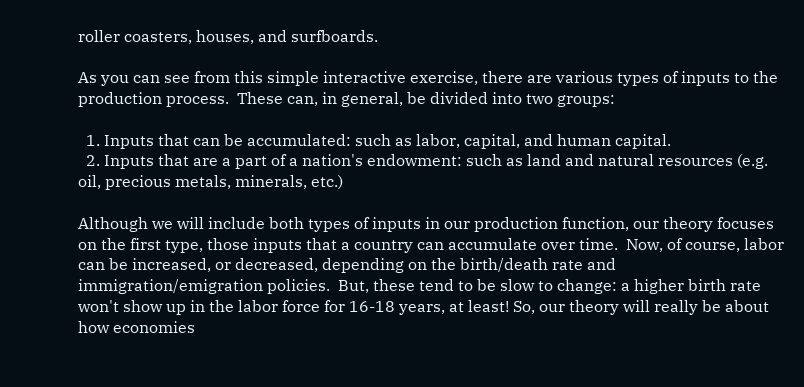roller coasters, houses, and surfboards.

As you can see from this simple interactive exercise, there are various types of inputs to the production process.  These can, in general, be divided into two groups:

  1. Inputs that can be accumulated: such as labor, capital, and human capital.
  2. Inputs that are a part of a nation's endowment: such as land and natural resources (e.g. oil, precious metals, minerals, etc.)

Although we will include both types of inputs in our production function, our theory focuses on the first type, those inputs that a country can accumulate over time.  Now, of course, labor can be increased, or decreased, depending on the birth/death rate and immigration/emigration policies.  But, these tend to be slow to change: a higher birth rate won't show up in the labor force for 16-18 years, at least! So, our theory will really be about how economies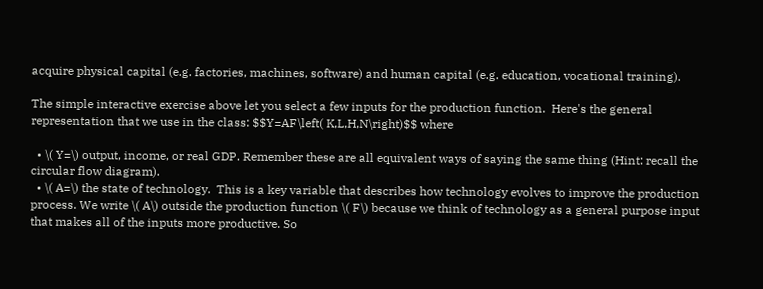acquire physical capital (e.g. factories, machines, software) and human capital (e.g. education, vocational training).

The simple interactive exercise above let you select a few inputs for the production function.  Here's the general representation that we use in the class: $$Y=AF\left( K,L,H,N\right)$$ where

  • \( Y=\) output, income, or real GDP. Remember these are all equivalent ways of saying the same thing (Hint: recall the circular flow diagram).
  • \( A=\) the state of technology.  This is a key variable that describes how technology evolves to improve the production process. We write \( A\) outside the production function \( F\) because we think of technology as a general purpose input that makes all of the inputs more productive. So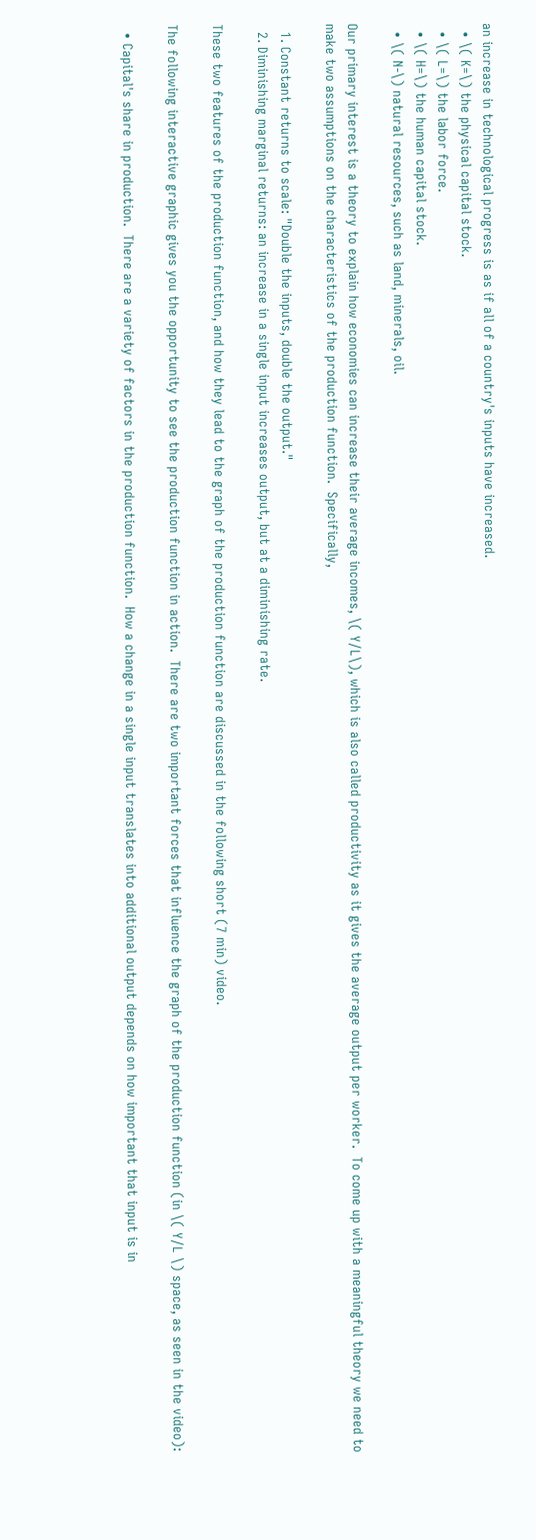an increase in technological progress is as if all of a country's inputs have increased.
  • \( K=\) the physical capital stock.
  • \( L=\) the labor force.
  • \( H=\) the human capital stock.
  • \( N-\) natural resources, such as land, minerals, oil.

Our primary interest is a theory to explain how economies can increase their average incomes, \( Y/L\), which is also called productivity as it gives the average output per worker.  To come up with a meaningful theory we need to make two assumptions on the characteristics of the production function.  Specifically,

  1. Constant returns to scale: "Double the inputs, double the output."
  2. Diminishing marginal returns: an increase in a single input increases output, but at a diminishing rate.

These two features of the production function, and how they lead to the graph of the production function are discussed in the following short (7 min) video.

The following interactive graphic gives you the opportunity to see the production function in action.  There are two important forces that influence the graph of the production function (in \( Y/L \) space, as seen in the video):

  • Capital's share in production.  There are a variety of factors in the production function.  How a change in a single input translates into additional output depends on how important that input is in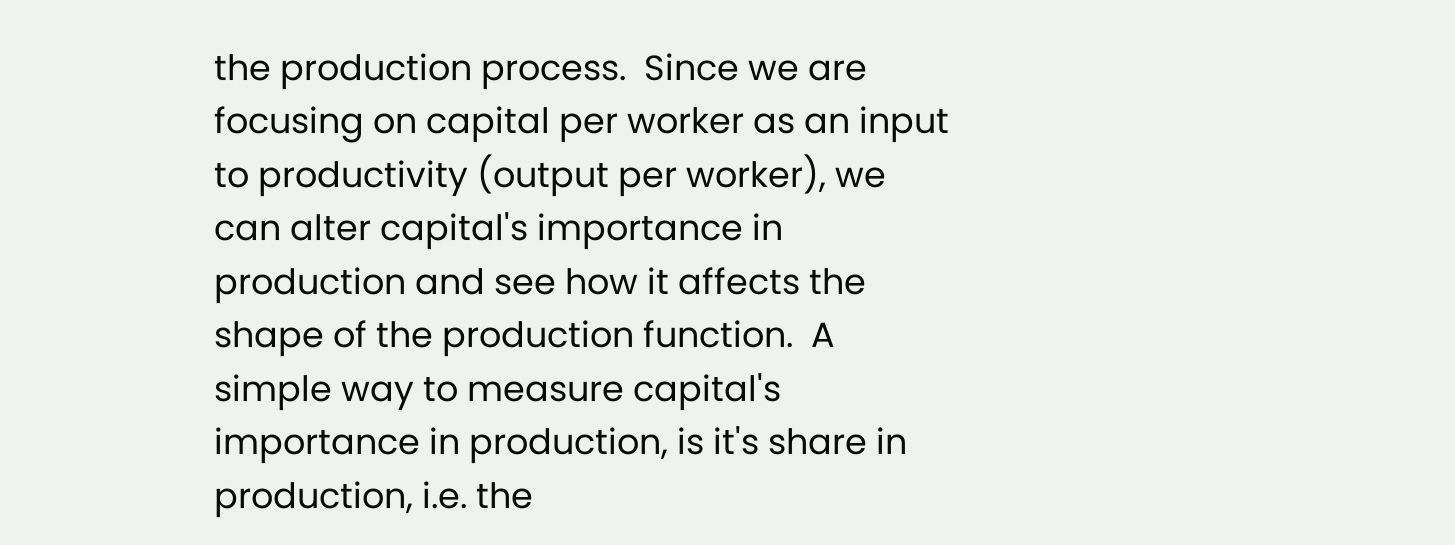the production process.  Since we are focusing on capital per worker as an input to productivity (output per worker), we can alter capital's importance in production and see how it affects the shape of the production function.  A simple way to measure capital's importance in production, is it's share in production, i.e. the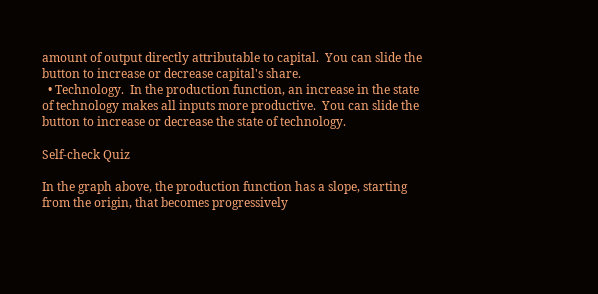amount of output directly attributable to capital.  You can slide the button to increase or decrease capital's share.
  • Technology.  In the production function, an increase in the state of technology makes all inputs more productive.  You can slide the button to increase or decrease the state of technology.

Self-check Quiz

In the graph above, the production function has a slope, starting from the origin, that becomes progressively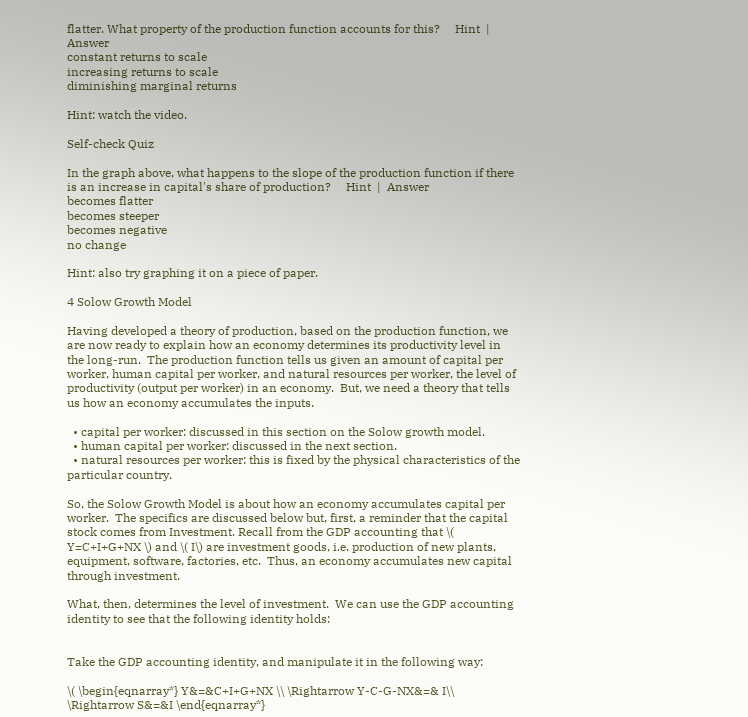flatter. What property of the production function accounts for this?     Hint  |  Answer
constant returns to scale
increasing returns to scale
diminishing marginal returns

Hint: watch the video.

Self-check Quiz

In the graph above, what happens to the slope of the production function if there is an increase in capital's share of production?     Hint  |  Answer
becomes flatter
becomes steeper
becomes negative
no change

Hint: also try graphing it on a piece of paper.

4 Solow Growth Model

Having developed a theory of production, based on the production function, we are now ready to explain how an economy determines its productivity level in the long-run.  The production function tells us given an amount of capital per worker, human capital per worker, and natural resources per worker, the level of  productivity (output per worker) in an economy.  But, we need a theory that tells us how an economy accumulates the inputs.

  • capital per worker: discussed in this section on the Solow growth model.
  • human capital per worker: discussed in the next section.
  • natural resources per worker: this is fixed by the physical characteristics of the particular country.

So, the Solow Growth Model is about how an economy accumulates capital per worker.  The specifics are discussed below but, first, a reminder that the capital stock comes from Investment. Recall from the GDP accounting that \( Y=C+I+G+NX \) and \( I\) are investment goods, i.e. production of new plants, equipment, software, factories, etc.  Thus, an economy accumulates new capital through investment.

What, then, determines the level of investment.  We can use the GDP accounting identity to see that the following identity holds:


Take the GDP accounting identity, and manipulate it in the following way:

\( \begin{eqnarray*} Y&=&C+I+G+NX \\ \Rightarrow Y-C-G-NX&=& I\\ \Rightarrow S&=&I \end{eqnarray*}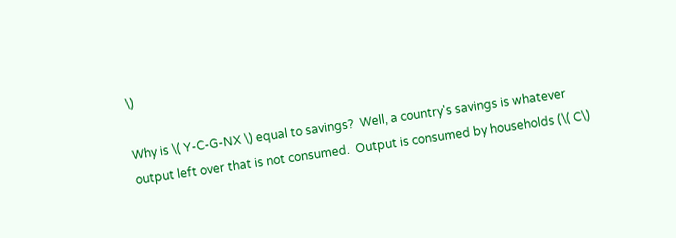\)

Why is \( Y-C-G-NX \) equal to savings?  Well, a country's savings is whatever output left over that is not consumed.  Output is consumed by households (\( C\)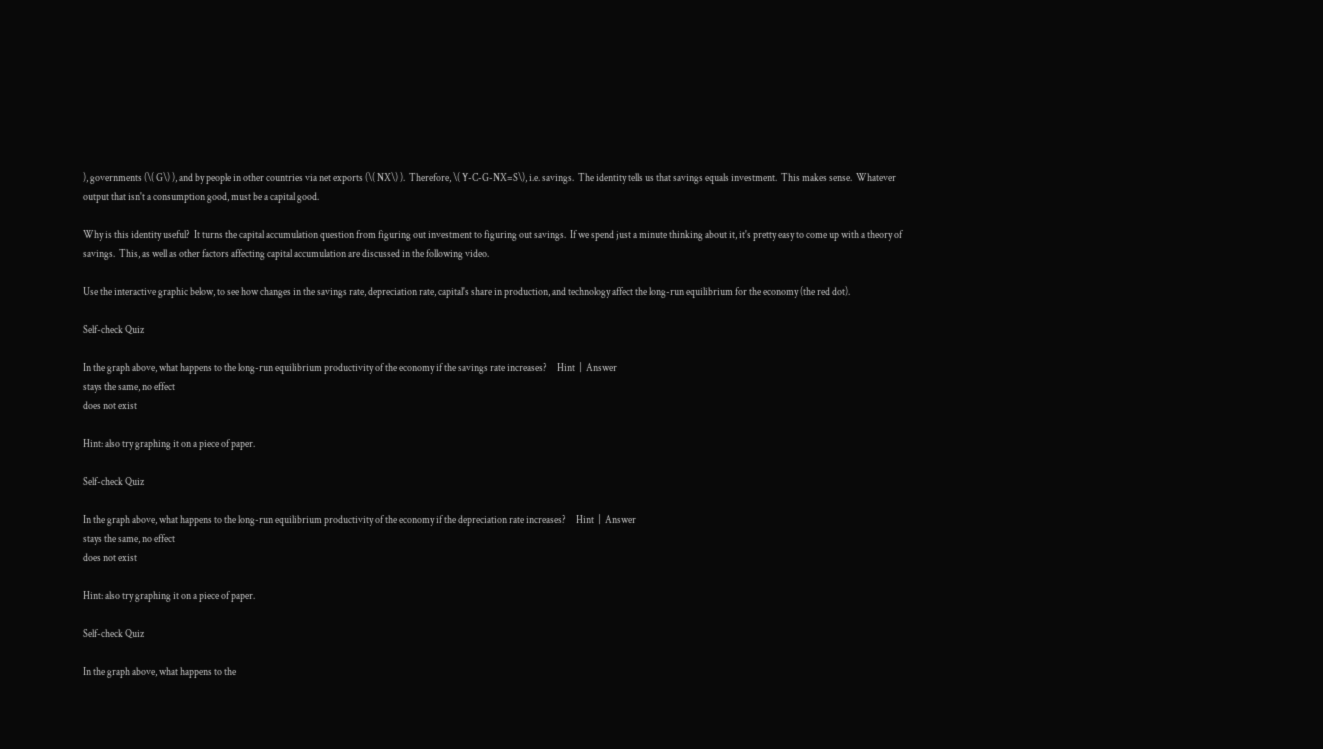), governments (\( G\) ), and by people in other countries via net exports (\( NX\) ).  Therefore, \( Y-C-G-NX=S\), i.e. savings.  The identity tells us that savings equals investment.  This makes sense.  Whatever output that isn't a consumption good, must be a capital good.

Why is this identity useful?  It turns the capital accumulation question from figuring out investment to figuring out savings.  If we spend just a minute thinking about it, it's pretty easy to come up with a theory of savings.  This, as well as other factors affecting capital accumulation are discussed in the following video.

Use the interactive graphic below, to see how changes in the savings rate, depreciation rate, capital's share in production, and technology affect the long-run equilibrium for the economy (the red dot).

Self-check Quiz

In the graph above, what happens to the long-run equilibrium productivity of the economy if the savings rate increases?     Hint  |  Answer
stays the same, no effect
does not exist

Hint: also try graphing it on a piece of paper.

Self-check Quiz

In the graph above, what happens to the long-run equilibrium productivity of the economy if the depreciation rate increases?     Hint  |  Answer
stays the same, no effect
does not exist

Hint: also try graphing it on a piece of paper.

Self-check Quiz

In the graph above, what happens to the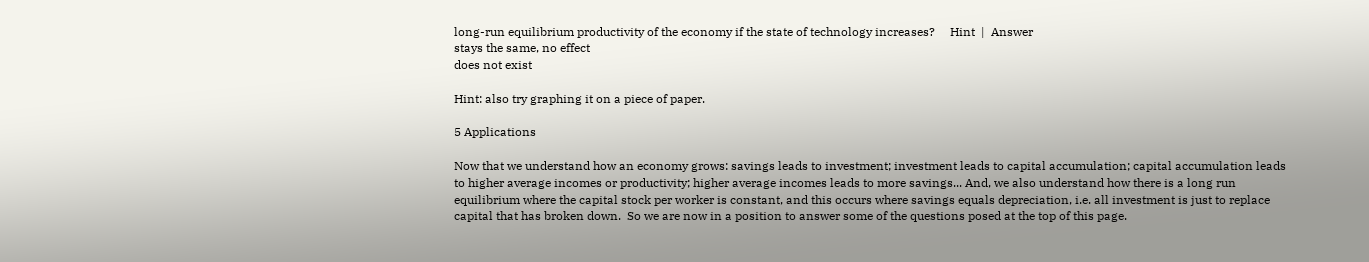long-run equilibrium productivity of the economy if the state of technology increases?     Hint  |  Answer
stays the same, no effect
does not exist

Hint: also try graphing it on a piece of paper.

5 Applications

Now that we understand how an economy grows: savings leads to investment; investment leads to capital accumulation; capital accumulation leads to higher average incomes or productivity; higher average incomes leads to more savings... And, we also understand how there is a long run equilibrium where the capital stock per worker is constant, and this occurs where savings equals depreciation, i.e. all investment is just to replace capital that has broken down.  So we are now in a position to answer some of the questions posed at the top of this page.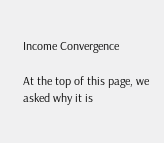Income Convergence

At the top of this page, we asked why it is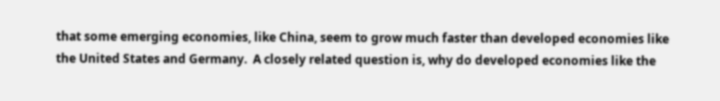that some emerging economies, like China, seem to grow much faster than developed economies like the United States and Germany.  A closely related question is, why do developed economies like the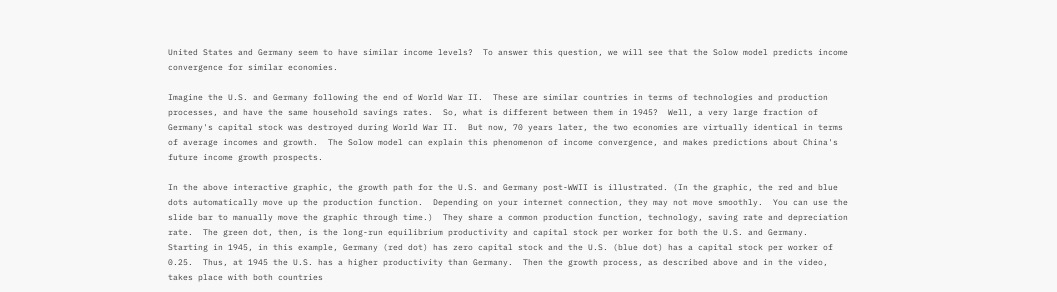United States and Germany seem to have similar income levels?  To answer this question, we will see that the Solow model predicts income convergence for similar economies.

Imagine the U.S. and Germany following the end of World War II.  These are similar countries in terms of technologies and production processes, and have the same household savings rates.  So, what is different between them in 1945?  Well, a very large fraction of Germany's capital stock was destroyed during World War II.  But now, 70 years later, the two economies are virtually identical in terms of average incomes and growth.  The Solow model can explain this phenomenon of income convergence, and makes predictions about China's future income growth prospects.

In the above interactive graphic, the growth path for the U.S. and Germany post-WWII is illustrated. (In the graphic, the red and blue dots automatically move up the production function.  Depending on your internet connection, they may not move smoothly.  You can use the slide bar to manually move the graphic through time.)  They share a common production function, technology, saving rate and depreciation rate.  The green dot, then, is the long-run equilibrium productivity and capital stock per worker for both the U.S. and Germany.  Starting in 1945, in this example, Germany (red dot) has zero capital stock and the U.S. (blue dot) has a capital stock per worker of 0.25.  Thus, at 1945 the U.S. has a higher productivity than Germany.  Then the growth process, as described above and in the video, takes place with both countries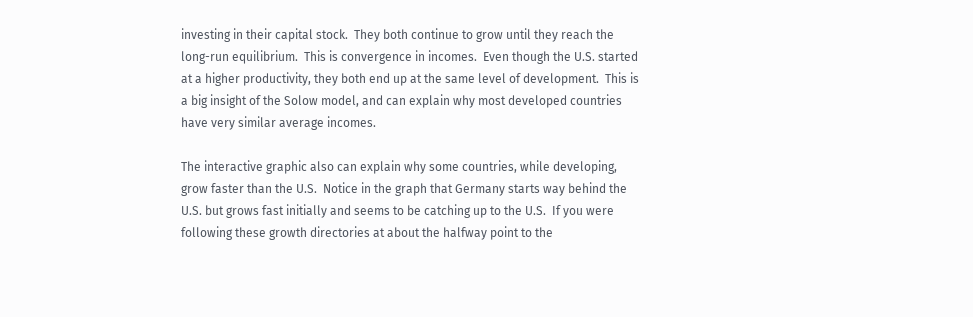investing in their capital stock.  They both continue to grow until they reach the long-run equilibrium.  This is convergence in incomes.  Even though the U.S. started at a higher productivity, they both end up at the same level of development.  This is a big insight of the Solow model, and can explain why most developed countries have very similar average incomes.

The interactive graphic also can explain why some countries, while developing, grow faster than the U.S.  Notice in the graph that Germany starts way behind the U.S. but grows fast initially and seems to be catching up to the U.S.  If you were following these growth directories at about the halfway point to the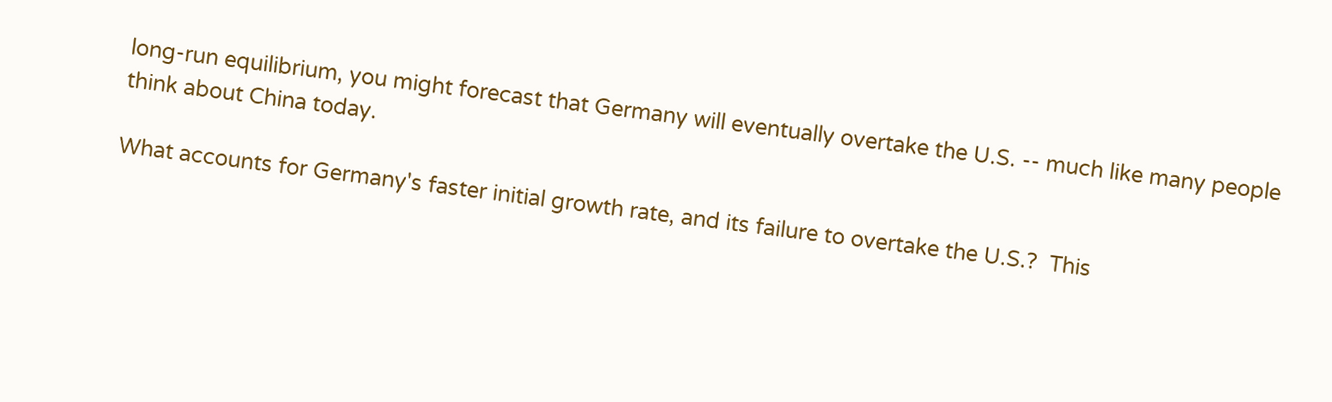long-run equilibrium, you might forecast that Germany will eventually overtake the U.S. -- much like many people think about China today.

What accounts for Germany's faster initial growth rate, and its failure to overtake the U.S.?  This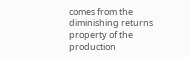comes from the diminishing returns property of the production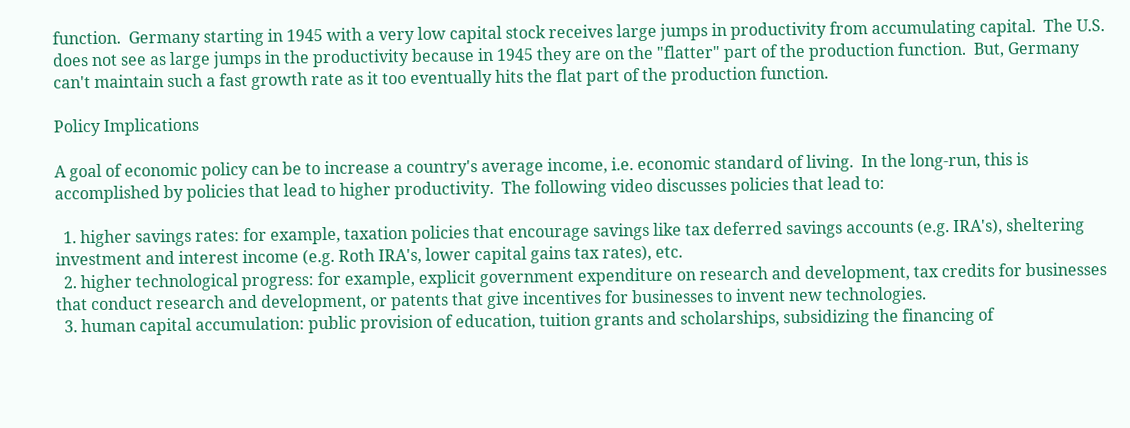function.  Germany starting in 1945 with a very low capital stock receives large jumps in productivity from accumulating capital.  The U.S. does not see as large jumps in the productivity because in 1945 they are on the "flatter" part of the production function.  But, Germany can't maintain such a fast growth rate as it too eventually hits the flat part of the production function.

Policy Implications

A goal of economic policy can be to increase a country's average income, i.e. economic standard of living.  In the long-run, this is accomplished by policies that lead to higher productivity.  The following video discusses policies that lead to:

  1. higher savings rates: for example, taxation policies that encourage savings like tax deferred savings accounts (e.g. IRA's), sheltering investment and interest income (e.g. Roth IRA's, lower capital gains tax rates), etc.
  2. higher technological progress: for example, explicit government expenditure on research and development, tax credits for businesses that conduct research and development, or patents that give incentives for businesses to invent new technologies.
  3. human capital accumulation: public provision of education, tuition grants and scholarships, subsidizing the financing of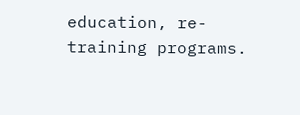education, re-training programs.